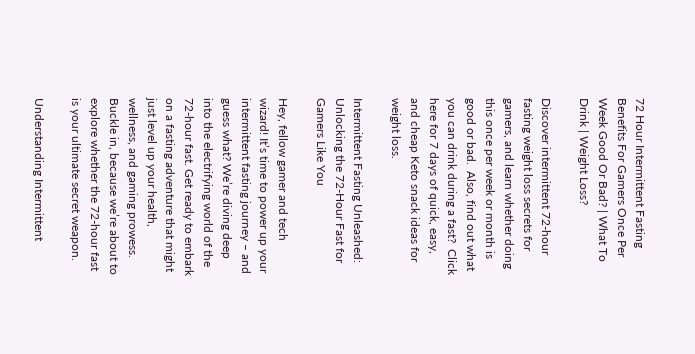72 Hour Intermittent Fasting Benefits For Gamers Once Per Week Good Or Bad? | What To Drink | Weight Loss?

Discover intermittent 72-hour fasting weight loss secrets for gamers, and learn whether doing this once per week or month is good or bad.  Also, find out what you can drink during a fast?  Click here for 7 days of quick, easy, and cheap Keto snack ideas for weight loss.

Intermittent Fasting Unleashed: Unlocking the 72-Hour Fast for Gamers Like You

Hey, fellow gamer and tech wizard! It’s time to power up your intermittent fasting journey – and guess what? We’re diving deep into the electrifying world of the 72-hour fast. Get ready to embark on a fasting adventure that might just level up your health, wellness, and gaming prowess. Buckle in, because we’re about to explore whether the 72-hour fast is your ultimate secret weapon.

Understanding Intermittent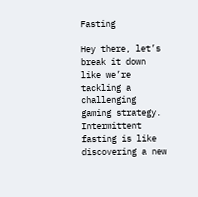Fasting

Hey there, let’s break it down like we’re tackling a challenging gaming strategy. Intermittent fasting is like discovering a new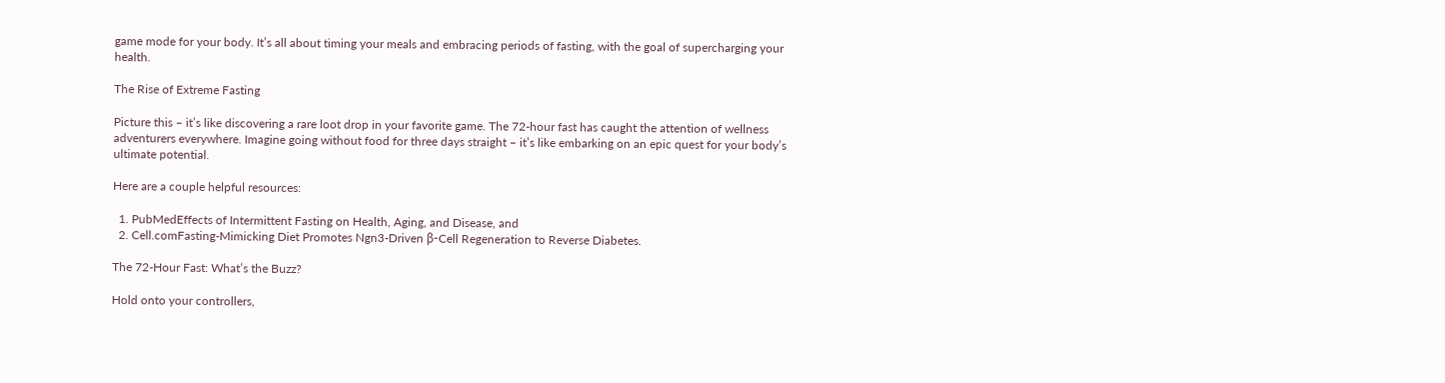game mode for your body. It’s all about timing your meals and embracing periods of fasting, with the goal of supercharging your health.

The Rise of Extreme Fasting

Picture this – it’s like discovering a rare loot drop in your favorite game. The 72-hour fast has caught the attention of wellness adventurers everywhere. Imagine going without food for three days straight – it’s like embarking on an epic quest for your body’s ultimate potential.

Here are a couple helpful resources:

  1. PubMedEffects of Intermittent Fasting on Health, Aging, and Disease, and
  2. Cell.comFasting-Mimicking Diet Promotes Ngn3-Driven β-Cell Regeneration to Reverse Diabetes.

The 72-Hour Fast: What’s the Buzz?

Hold onto your controllers,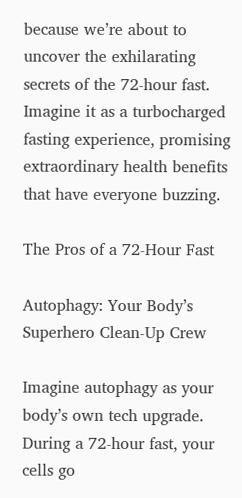because we’re about to uncover the exhilarating secrets of the 72-hour fast. Imagine it as a turbocharged fasting experience, promising extraordinary health benefits that have everyone buzzing.

The Pros of a 72-Hour Fast

Autophagy: Your Body’s Superhero Clean-Up Crew

Imagine autophagy as your body’s own tech upgrade. During a 72-hour fast, your cells go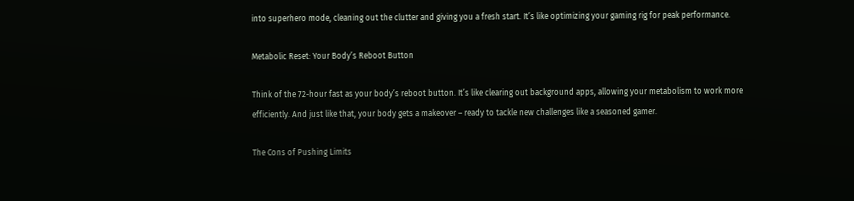into superhero mode, cleaning out the clutter and giving you a fresh start. It’s like optimizing your gaming rig for peak performance.

Metabolic Reset: Your Body’s Reboot Button

Think of the 72-hour fast as your body’s reboot button. It’s like clearing out background apps, allowing your metabolism to work more efficiently. And just like that, your body gets a makeover – ready to tackle new challenges like a seasoned gamer.

The Cons of Pushing Limits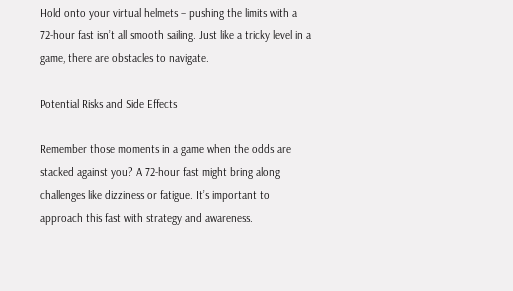Hold onto your virtual helmets – pushing the limits with a 72-hour fast isn’t all smooth sailing. Just like a tricky level in a game, there are obstacles to navigate.

Potential Risks and Side Effects

Remember those moments in a game when the odds are stacked against you? A 72-hour fast might bring along challenges like dizziness or fatigue. It’s important to approach this fast with strategy and awareness.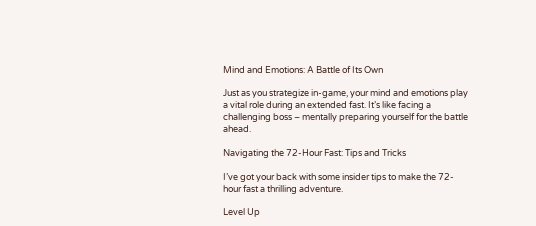Mind and Emotions: A Battle of Its Own

Just as you strategize in-game, your mind and emotions play a vital role during an extended fast. It’s like facing a challenging boss – mentally preparing yourself for the battle ahead.

Navigating the 72-Hour Fast: Tips and Tricks

I’ve got your back with some insider tips to make the 72-hour fast a thrilling adventure.

Level Up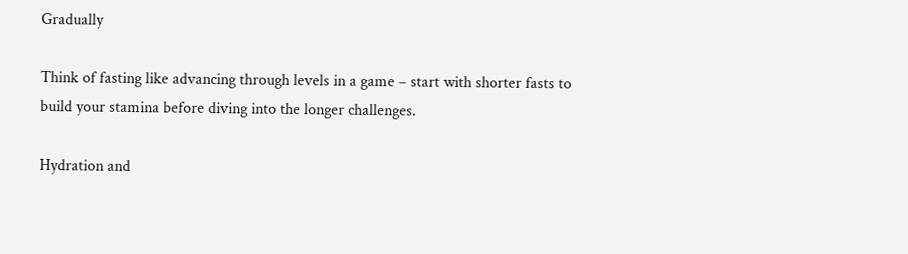Gradually

Think of fasting like advancing through levels in a game – start with shorter fasts to build your stamina before diving into the longer challenges.

Hydration and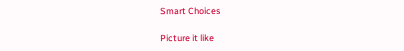Smart Choices

Picture it like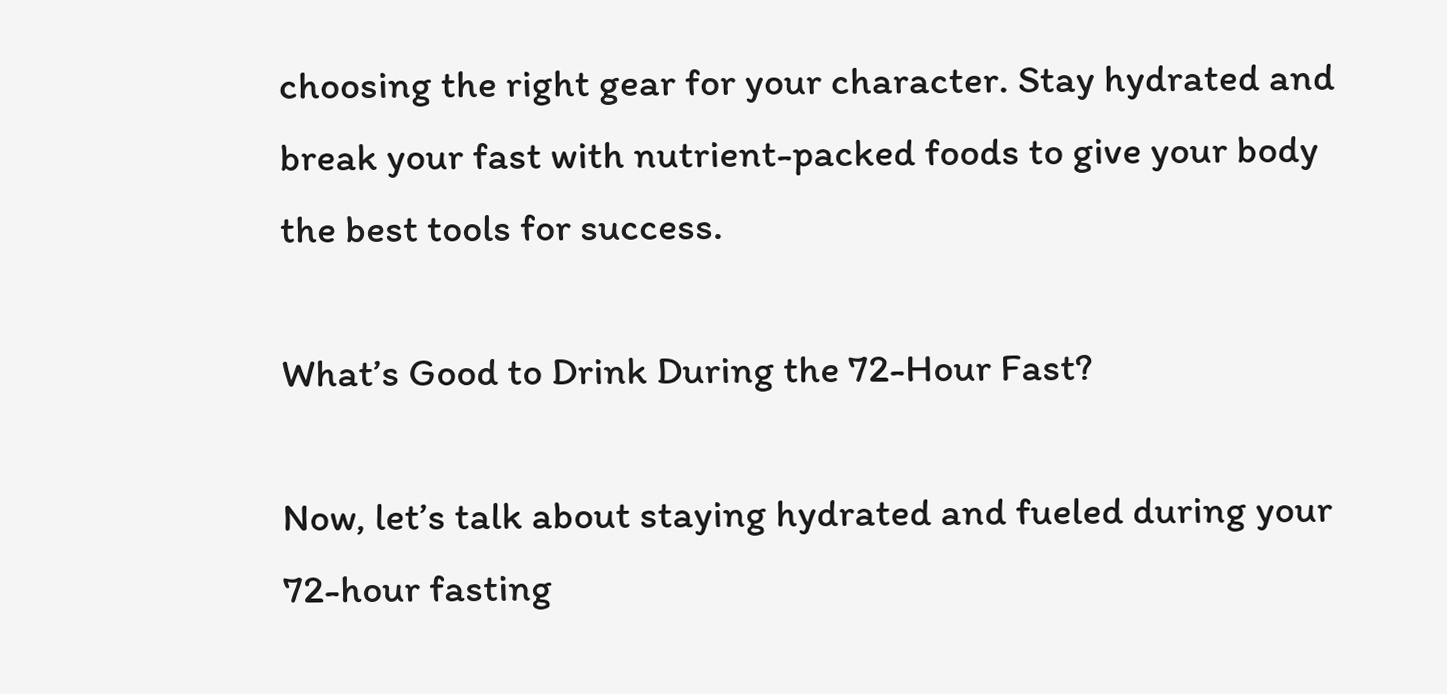choosing the right gear for your character. Stay hydrated and break your fast with nutrient-packed foods to give your body the best tools for success.

What’s Good to Drink During the 72-Hour Fast?

Now, let’s talk about staying hydrated and fueled during your 72-hour fasting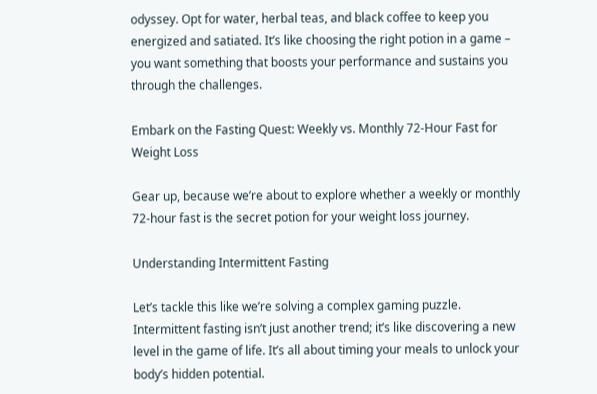odyssey. Opt for water, herbal teas, and black coffee to keep you energized and satiated. It’s like choosing the right potion in a game – you want something that boosts your performance and sustains you through the challenges.

Embark on the Fasting Quest: Weekly vs. Monthly 72-Hour Fast for Weight Loss

Gear up, because we’re about to explore whether a weekly or monthly 72-hour fast is the secret potion for your weight loss journey.

Understanding Intermittent Fasting

Let’s tackle this like we’re solving a complex gaming puzzle. Intermittent fasting isn’t just another trend; it’s like discovering a new level in the game of life. It’s all about timing your meals to unlock your body’s hidden potential.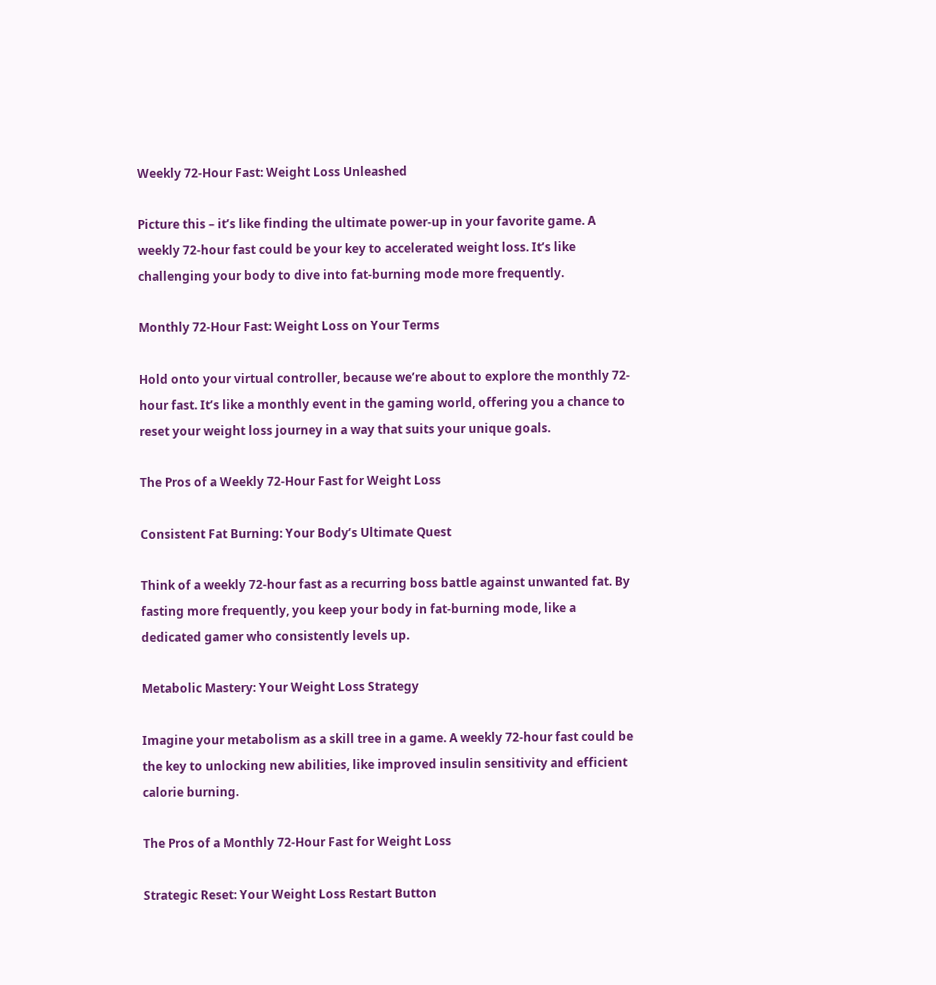Weekly 72-Hour Fast: Weight Loss Unleashed

Picture this – it’s like finding the ultimate power-up in your favorite game. A weekly 72-hour fast could be your key to accelerated weight loss. It’s like challenging your body to dive into fat-burning mode more frequently.

Monthly 72-Hour Fast: Weight Loss on Your Terms

Hold onto your virtual controller, because we’re about to explore the monthly 72-hour fast. It’s like a monthly event in the gaming world, offering you a chance to reset your weight loss journey in a way that suits your unique goals.

The Pros of a Weekly 72-Hour Fast for Weight Loss

Consistent Fat Burning: Your Body’s Ultimate Quest

Think of a weekly 72-hour fast as a recurring boss battle against unwanted fat. By fasting more frequently, you keep your body in fat-burning mode, like a dedicated gamer who consistently levels up.

Metabolic Mastery: Your Weight Loss Strategy

Imagine your metabolism as a skill tree in a game. A weekly 72-hour fast could be the key to unlocking new abilities, like improved insulin sensitivity and efficient calorie burning.

The Pros of a Monthly 72-Hour Fast for Weight Loss

Strategic Reset: Your Weight Loss Restart Button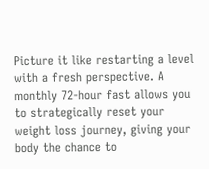Picture it like restarting a level with a fresh perspective. A monthly 72-hour fast allows you to strategically reset your weight loss journey, giving your body the chance to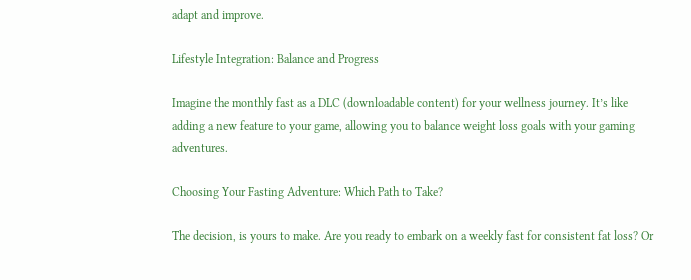adapt and improve.

Lifestyle Integration: Balance and Progress

Imagine the monthly fast as a DLC (downloadable content) for your wellness journey. It’s like adding a new feature to your game, allowing you to balance weight loss goals with your gaming adventures.

Choosing Your Fasting Adventure: Which Path to Take?

The decision, is yours to make. Are you ready to embark on a weekly fast for consistent fat loss? Or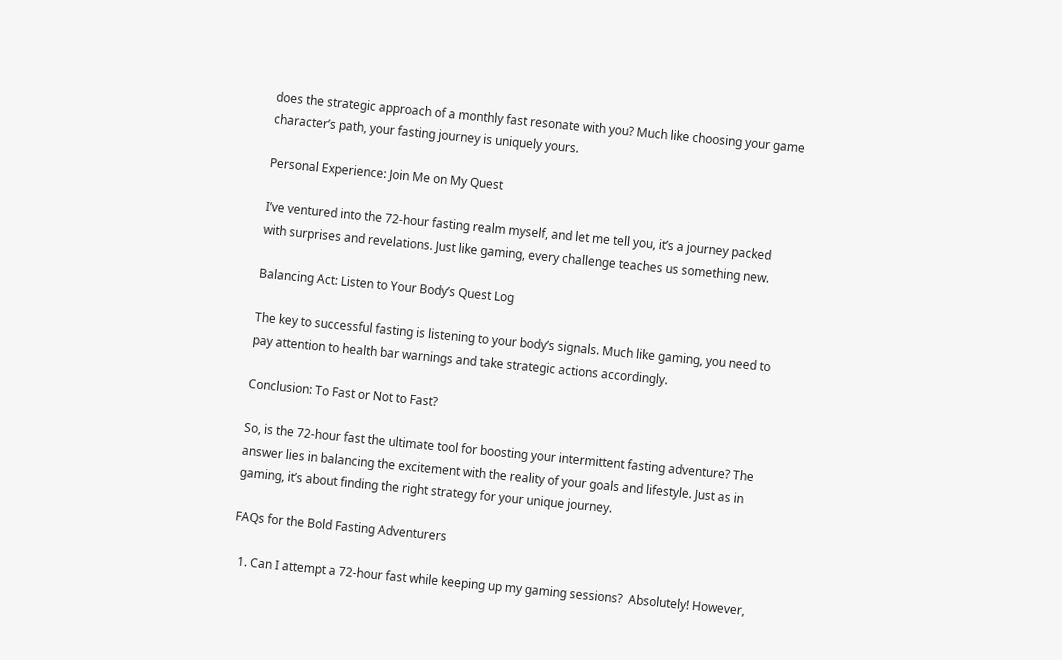does the strategic approach of a monthly fast resonate with you? Much like choosing your game character’s path, your fasting journey is uniquely yours.

Personal Experience: Join Me on My Quest

I’ve ventured into the 72-hour fasting realm myself, and let me tell you, it’s a journey packed with surprises and revelations. Just like gaming, every challenge teaches us something new.

Balancing Act: Listen to Your Body’s Quest Log

The key to successful fasting is listening to your body’s signals. Much like gaming, you need to pay attention to health bar warnings and take strategic actions accordingly.

Conclusion: To Fast or Not to Fast?

So, is the 72-hour fast the ultimate tool for boosting your intermittent fasting adventure? The answer lies in balancing the excitement with the reality of your goals and lifestyle. Just as in gaming, it’s about finding the right strategy for your unique journey.

FAQs for the Bold Fasting Adventurers

  1. Can I attempt a 72-hour fast while keeping up my gaming sessions?  Absolutely! However,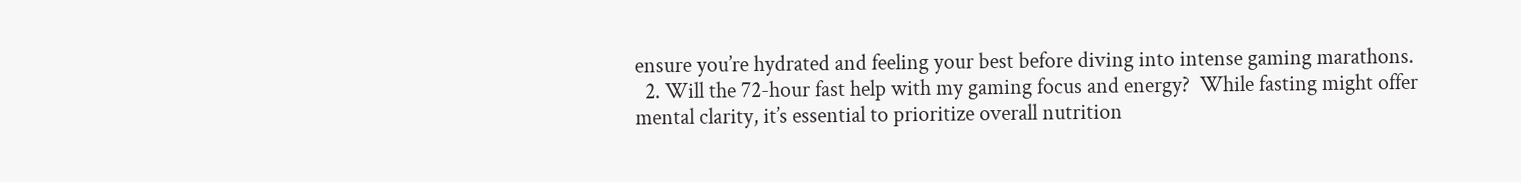ensure you’re hydrated and feeling your best before diving into intense gaming marathons.
  2. Will the 72-hour fast help with my gaming focus and energy?  While fasting might offer mental clarity, it’s essential to prioritize overall nutrition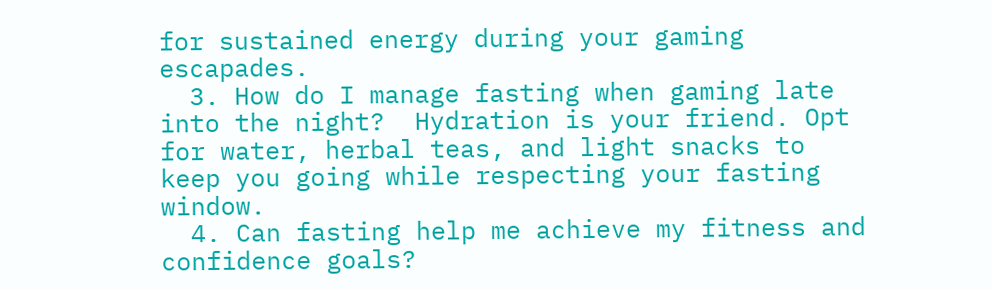for sustained energy during your gaming escapades.
  3. How do I manage fasting when gaming late into the night?  Hydration is your friend. Opt for water, herbal teas, and light snacks to keep you going while respecting your fasting window.
  4. Can fasting help me achieve my fitness and confidence goals?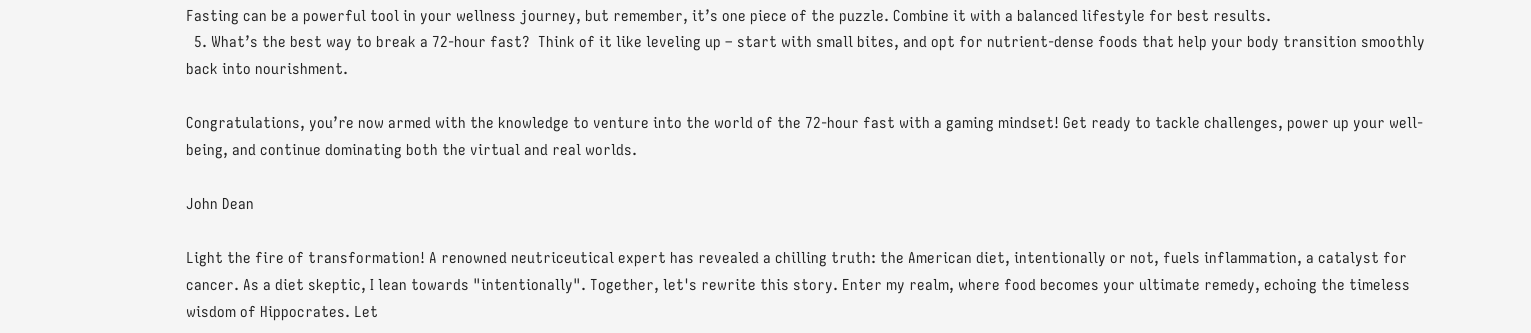Fasting can be a powerful tool in your wellness journey, but remember, it’s one piece of the puzzle. Combine it with a balanced lifestyle for best results.
  5. What’s the best way to break a 72-hour fast?  Think of it like leveling up – start with small bites, and opt for nutrient-dense foods that help your body transition smoothly back into nourishment.

Congratulations, you’re now armed with the knowledge to venture into the world of the 72-hour fast with a gaming mindset! Get ready to tackle challenges, power up your well-being, and continue dominating both the virtual and real worlds.

John Dean

Light the fire of transformation! A renowned neutriceutical expert has revealed a chilling truth: the American diet, intentionally or not, fuels inflammation, a catalyst for cancer. As a diet skeptic, I lean towards "intentionally". Together, let's rewrite this story. Enter my realm, where food becomes your ultimate remedy, echoing the timeless wisdom of Hippocrates. Let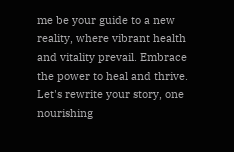me be your guide to a new reality, where vibrant health and vitality prevail. Embrace the power to heal and thrive. Let's rewrite your story, one nourishing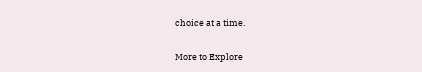choice at a time.

More to Explore